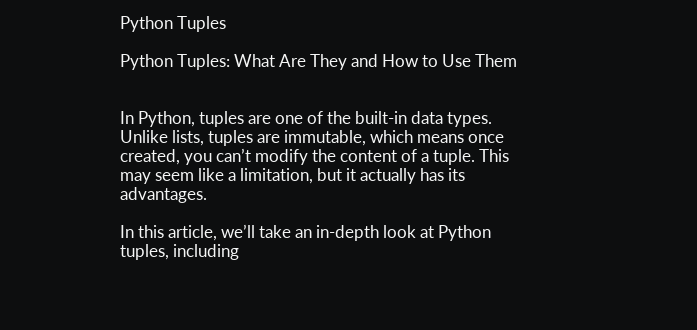Python Tuples

Python Tuples: What Are They and How to Use Them


In Python, tuples are one of the built-in data types. Unlike lists, tuples are immutable, which means once created, you can’t modify the content of a tuple. This may seem like a limitation, but it actually has its advantages.

In this article, we’ll take an in-depth look at Python tuples, including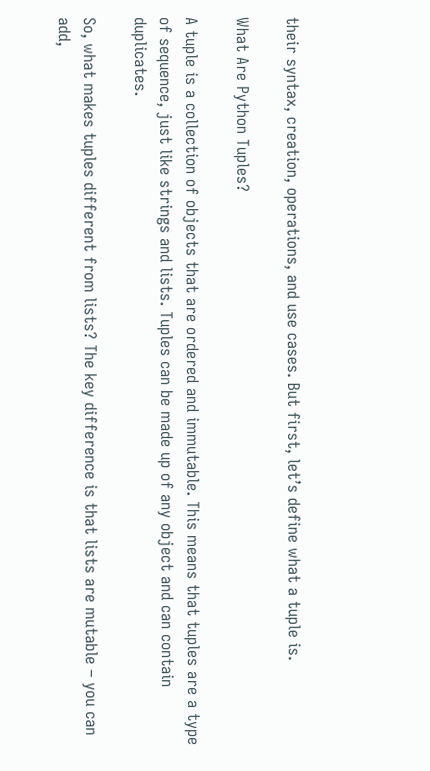their syntax, creation, operations, and use cases. But first, let’s define what a tuple is.

What Are Python Tuples?

A tuple is a collection of objects that are ordered and immutable. This means that tuples are a type of sequence, just like strings and lists. Tuples can be made up of any object and can contain duplicates.

So, what makes tuples different from lists? The key difference is that lists are mutable – you can add,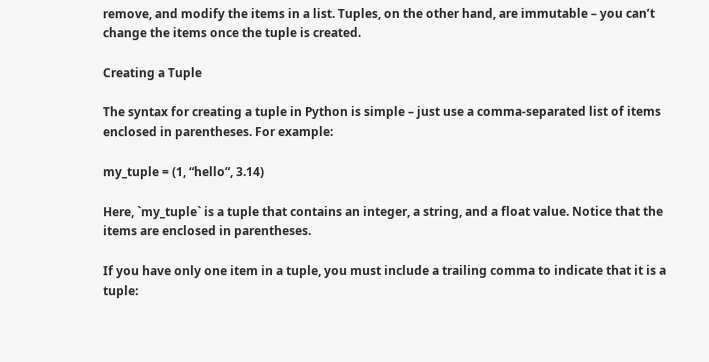remove, and modify the items in a list. Tuples, on the other hand, are immutable – you can’t change the items once the tuple is created.

Creating a Tuple

The syntax for creating a tuple in Python is simple – just use a comma-separated list of items enclosed in parentheses. For example:

my_tuple = (1, “hello”, 3.14)

Here, `my_tuple` is a tuple that contains an integer, a string, and a float value. Notice that the items are enclosed in parentheses.

If you have only one item in a tuple, you must include a trailing comma to indicate that it is a tuple: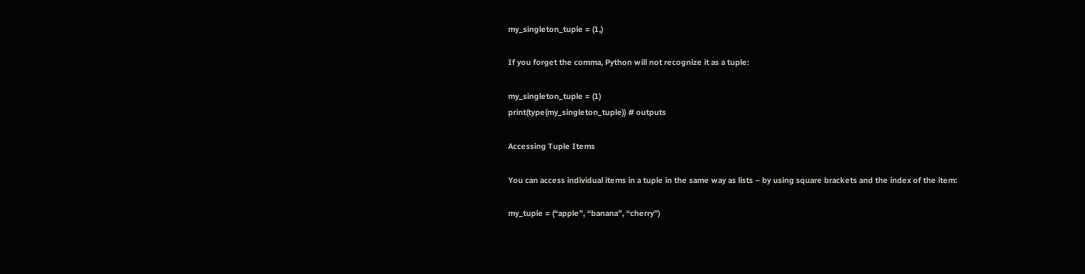my_singleton_tuple = (1,)

If you forget the comma, Python will not recognize it as a tuple:

my_singleton_tuple = (1)
print(type(my_singleton_tuple)) # outputs

Accessing Tuple Items

You can access individual items in a tuple in the same way as lists – by using square brackets and the index of the item:

my_tuple = (“apple”, “banana”, “cherry”)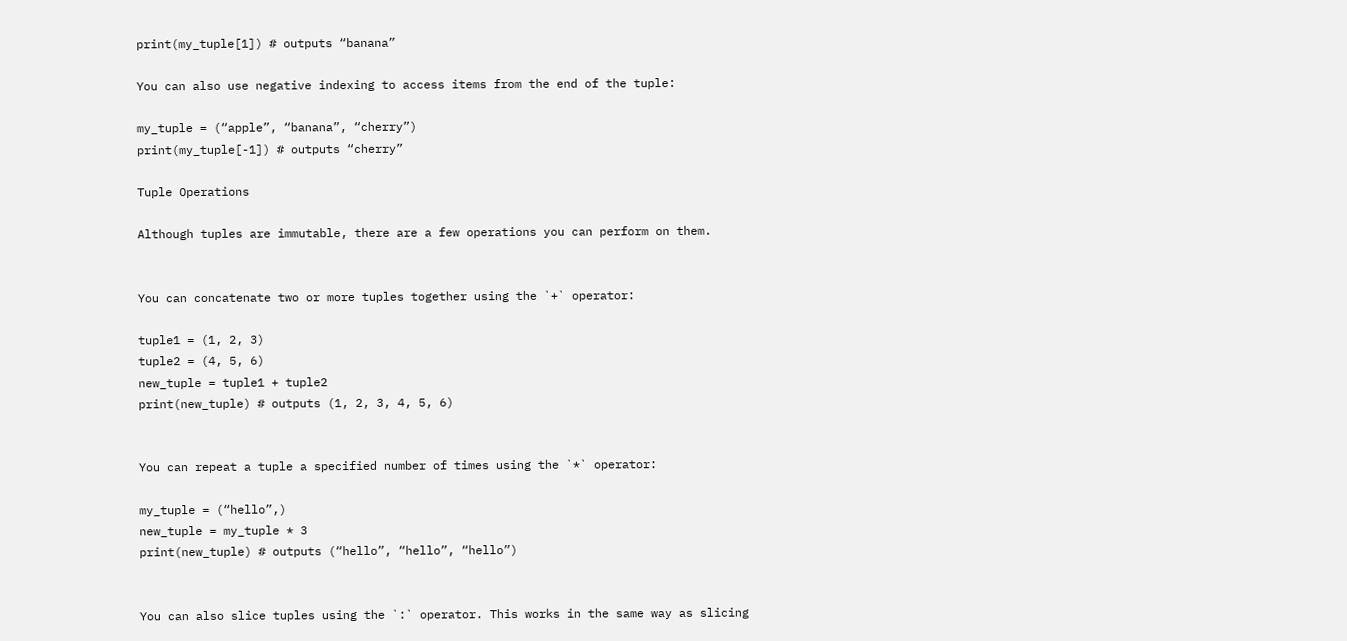print(my_tuple[1]) # outputs “banana”

You can also use negative indexing to access items from the end of the tuple:

my_tuple = (“apple”, “banana”, “cherry”)
print(my_tuple[-1]) # outputs “cherry”

Tuple Operations

Although tuples are immutable, there are a few operations you can perform on them.


You can concatenate two or more tuples together using the `+` operator:

tuple1 = (1, 2, 3)
tuple2 = (4, 5, 6)
new_tuple = tuple1 + tuple2
print(new_tuple) # outputs (1, 2, 3, 4, 5, 6)


You can repeat a tuple a specified number of times using the `*` operator:

my_tuple = (“hello”,)
new_tuple = my_tuple * 3
print(new_tuple) # outputs (“hello”, “hello”, “hello”)


You can also slice tuples using the `:` operator. This works in the same way as slicing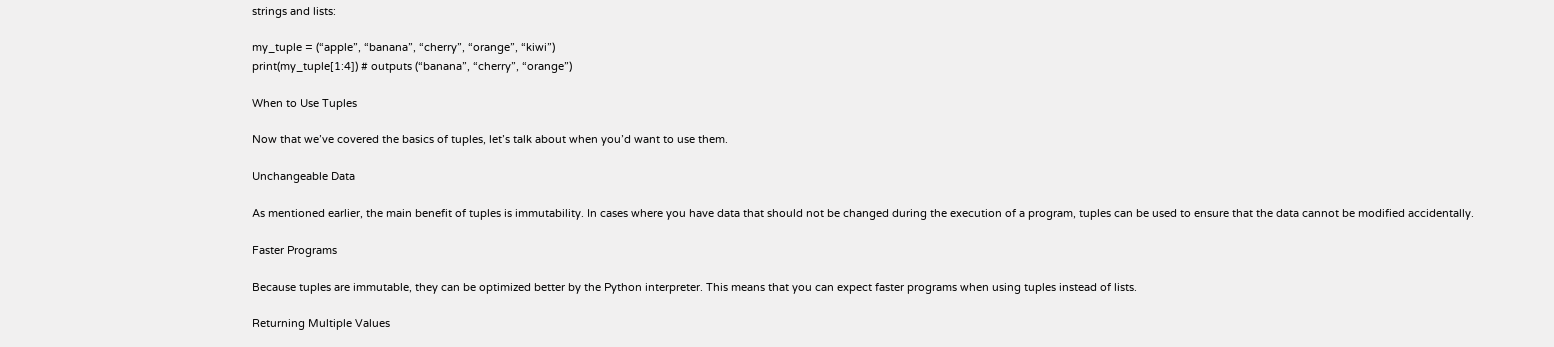strings and lists:

my_tuple = (“apple”, “banana”, “cherry”, “orange”, “kiwi”)
print(my_tuple[1:4]) # outputs (“banana”, “cherry”, “orange”)

When to Use Tuples

Now that we’ve covered the basics of tuples, let’s talk about when you’d want to use them.

Unchangeable Data

As mentioned earlier, the main benefit of tuples is immutability. In cases where you have data that should not be changed during the execution of a program, tuples can be used to ensure that the data cannot be modified accidentally.

Faster Programs

Because tuples are immutable, they can be optimized better by the Python interpreter. This means that you can expect faster programs when using tuples instead of lists.

Returning Multiple Values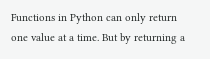Functions in Python can only return one value at a time. But by returning a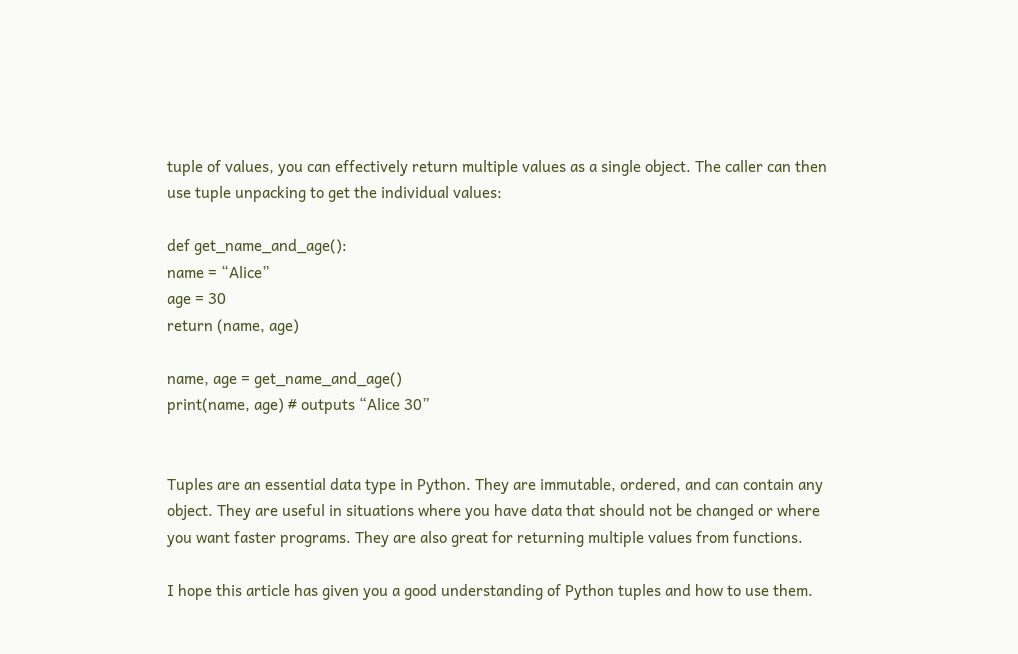tuple of values, you can effectively return multiple values as a single object. The caller can then use tuple unpacking to get the individual values:

def get_name_and_age():
name = “Alice”
age = 30
return (name, age)

name, age = get_name_and_age()
print(name, age) # outputs “Alice 30”


Tuples are an essential data type in Python. They are immutable, ordered, and can contain any object. They are useful in situations where you have data that should not be changed or where you want faster programs. They are also great for returning multiple values from functions.

I hope this article has given you a good understanding of Python tuples and how to use them.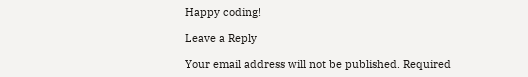Happy coding!

Leave a Reply

Your email address will not be published. Required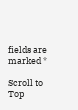fields are marked *

Scroll to Top